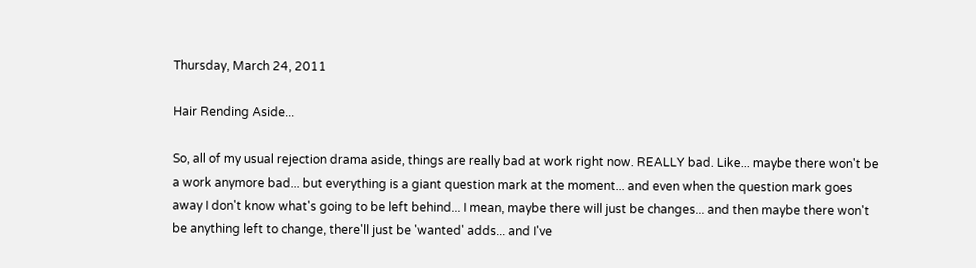Thursday, March 24, 2011

Hair Rending Aside...

So, all of my usual rejection drama aside, things are really bad at work right now. REALLY bad. Like... maybe there won't be a work anymore bad... but everything is a giant question mark at the moment... and even when the question mark goes away I don't know what's going to be left behind... I mean, maybe there will just be changes... and then maybe there won't be anything left to change, there'll just be 'wanted' adds... and I've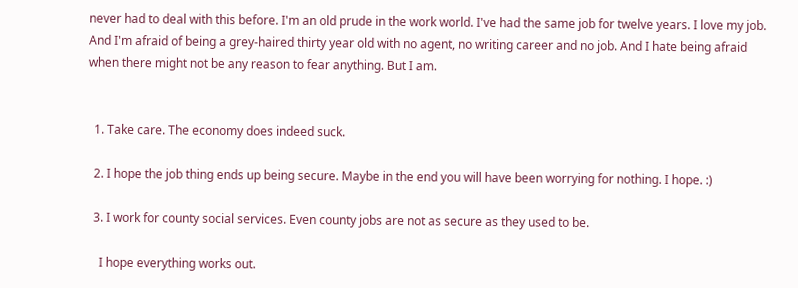never had to deal with this before. I'm an old prude in the work world. I've had the same job for twelve years. I love my job. And I'm afraid of being a grey-haired thirty year old with no agent, no writing career and no job. And I hate being afraid when there might not be any reason to fear anything. But I am.


  1. Take care. The economy does indeed suck.

  2. I hope the job thing ends up being secure. Maybe in the end you will have been worrying for nothing. I hope. :)

  3. I work for county social services. Even county jobs are not as secure as they used to be.

    I hope everything works out.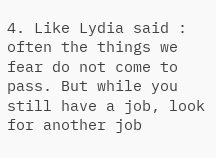4. Like Lydia said : often the things we fear do not come to pass. But while you still have a job, look for another job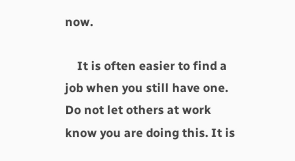now.

    It is often easier to find a job when you still have one. Do not let others at work know you are doing this. It is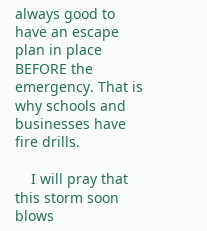always good to have an escape plan in place BEFORE the emergency. That is why schools and businesses have fire drills.

    I will pray that this storm soon blows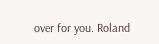over for you. Roland